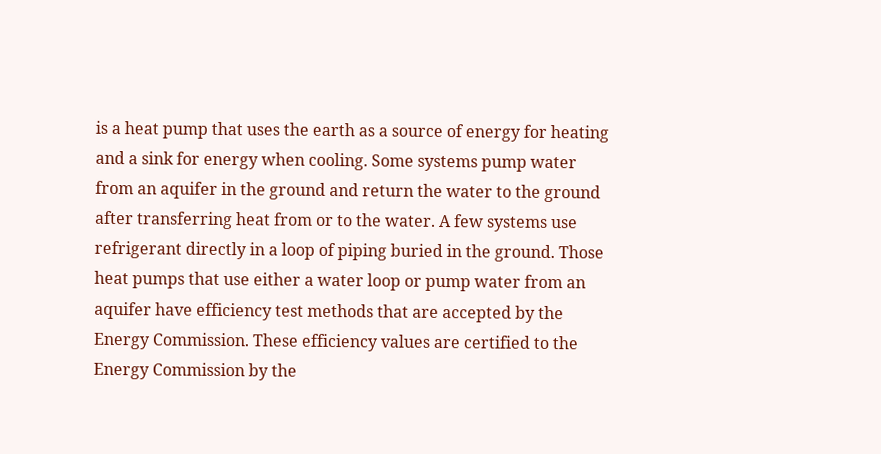is a heat pump that uses the earth as a source of energy for heating and a sink for energy when cooling. Some systems pump water from an aquifer in the ground and return the water to the ground after transferring heat from or to the water. A few systems use refrigerant directly in a loop of piping buried in the ground. Those heat pumps that use either a water loop or pump water from an aquifer have efficiency test methods that are accepted by the Energy Commission. These efficiency values are certified to the Energy Commission by the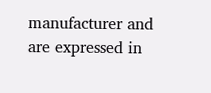manufacturer and are expressed in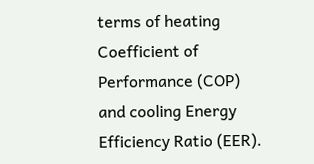terms of heating Coefficient of Performance (COP) and cooling Energy Efficiency Ratio (EER).